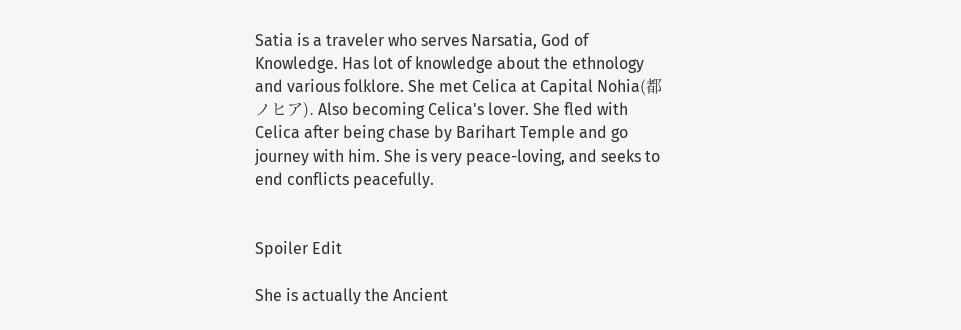Satia is a traveler who serves Narsatia, God of Knowledge. Has lot of knowledge about the ethnology and various folklore. She met Celica at Capital Nohia(都ノヒア). Also becoming Celica's lover. She fled with Celica after being chase by Barihart Temple and go journey with him. She is very peace-loving, and seeks to end conflicts peacefully.


Spoiler Edit

She is actually the Ancient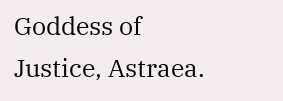Goddess of Justice, Astraea.